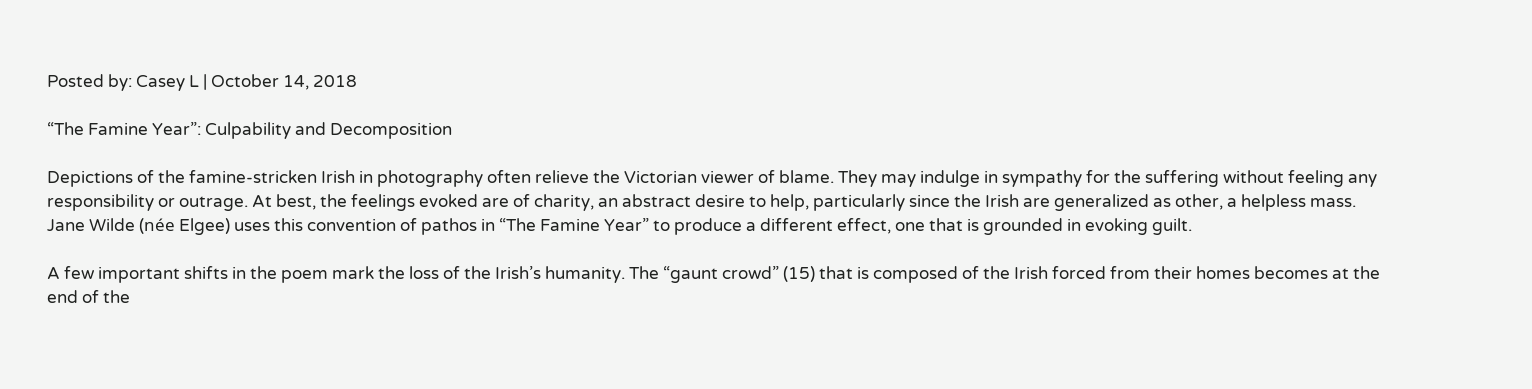Posted by: Casey L | October 14, 2018

“The Famine Year”: Culpability and Decomposition

Depictions of the famine-stricken Irish in photography often relieve the Victorian viewer of blame. They may indulge in sympathy for the suffering without feeling any responsibility or outrage. At best, the feelings evoked are of charity, an abstract desire to help, particularly since the Irish are generalized as other, a helpless mass. Jane Wilde (née Elgee) uses this convention of pathos in “The Famine Year” to produce a different effect, one that is grounded in evoking guilt.

A few important shifts in the poem mark the loss of the Irish’s humanity. The “gaunt crowd” (15) that is composed of the Irish forced from their homes becomes at the end of the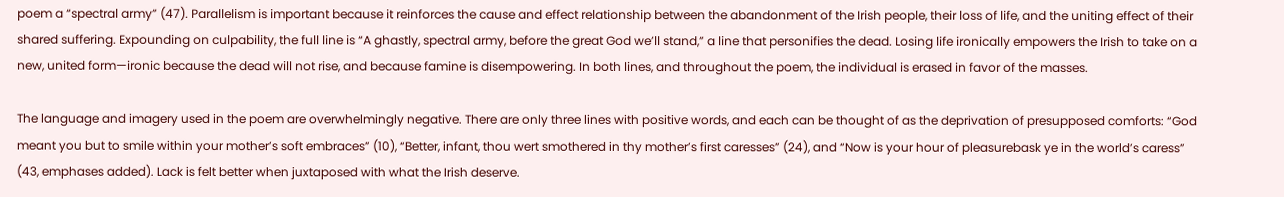poem a “spectral army” (47). Parallelism is important because it reinforces the cause and effect relationship between the abandonment of the Irish people, their loss of life, and the uniting effect of their shared suffering. Expounding on culpability, the full line is “A ghastly, spectral army, before the great God we’ll stand,” a line that personifies the dead. Losing life ironically empowers the Irish to take on a new, united form—ironic because the dead will not rise, and because famine is disempowering. In both lines, and throughout the poem, the individual is erased in favor of the masses.

The language and imagery used in the poem are overwhelmingly negative. There are only three lines with positive words, and each can be thought of as the deprivation of presupposed comforts: “God meant you but to smile within your mother’s soft embraces” (10), “Better, infant, thou wert smothered in thy mother’s first caresses” (24), and “Now is your hour of pleasurebask ye in the world’s caress” (43, emphases added). Lack is felt better when juxtaposed with what the Irish deserve.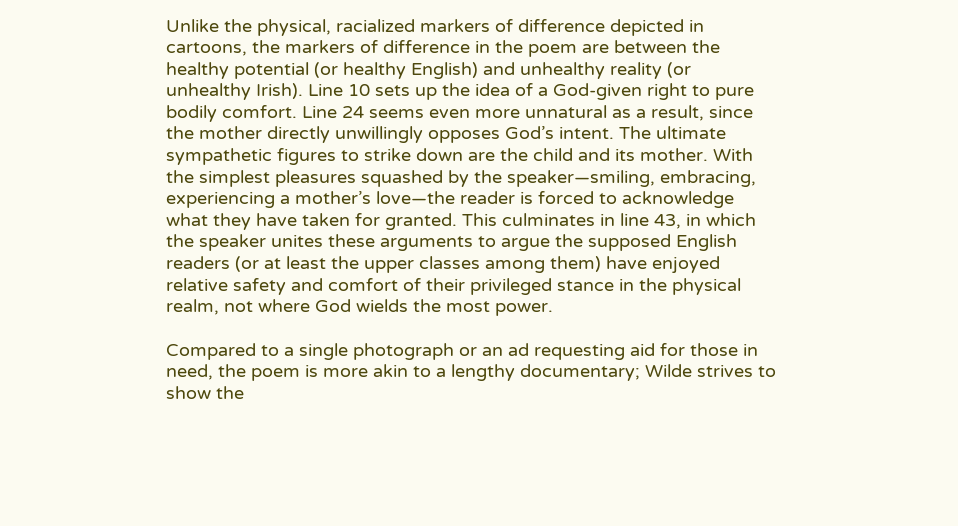Unlike the physical, racialized markers of difference depicted in cartoons, the markers of difference in the poem are between the healthy potential (or healthy English) and unhealthy reality (or unhealthy Irish). Line 10 sets up the idea of a God-given right to pure bodily comfort. Line 24 seems even more unnatural as a result, since the mother directly unwillingly opposes God’s intent. The ultimate sympathetic figures to strike down are the child and its mother. With the simplest pleasures squashed by the speaker—smiling, embracing, experiencing a mother’s love—the reader is forced to acknowledge what they have taken for granted. This culminates in line 43, in which the speaker unites these arguments to argue the supposed English readers (or at least the upper classes among them) have enjoyed relative safety and comfort of their privileged stance in the physical realm, not where God wields the most power.

Compared to a single photograph or an ad requesting aid for those in need, the poem is more akin to a lengthy documentary; Wilde strives to show the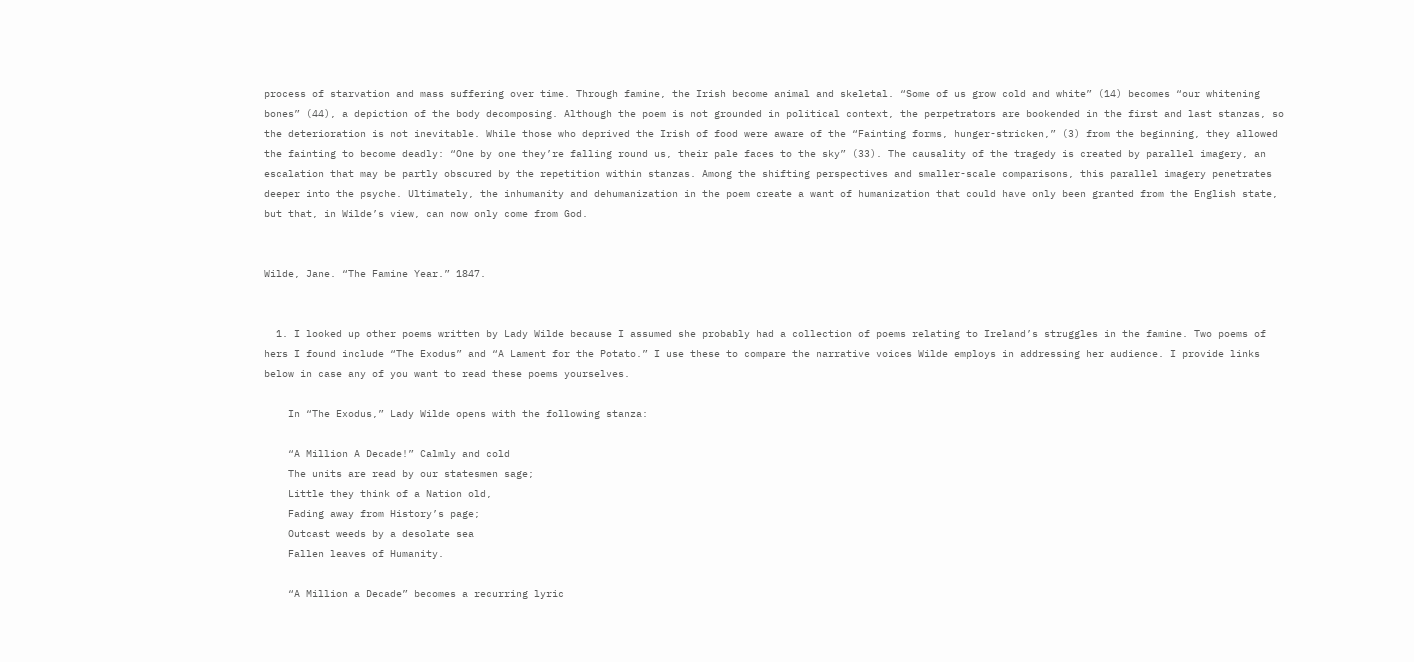process of starvation and mass suffering over time. Through famine, the Irish become animal and skeletal. “Some of us grow cold and white” (14) becomes “our whitening bones” (44), a depiction of the body decomposing. Although the poem is not grounded in political context, the perpetrators are bookended in the first and last stanzas, so the deterioration is not inevitable. While those who deprived the Irish of food were aware of the “Fainting forms, hunger-stricken,” (3) from the beginning, they allowed the fainting to become deadly: “One by one they’re falling round us, their pale faces to the sky” (33). The causality of the tragedy is created by parallel imagery, an escalation that may be partly obscured by the repetition within stanzas. Among the shifting perspectives and smaller-scale comparisons, this parallel imagery penetrates deeper into the psyche. Ultimately, the inhumanity and dehumanization in the poem create a want of humanization that could have only been granted from the English state, but that, in Wilde’s view, can now only come from God.


Wilde, Jane. “The Famine Year.” 1847.


  1. I looked up other poems written by Lady Wilde because I assumed she probably had a collection of poems relating to Ireland’s struggles in the famine. Two poems of hers I found include “The Exodus” and “A Lament for the Potato.” I use these to compare the narrative voices Wilde employs in addressing her audience. I provide links below in case any of you want to read these poems yourselves.

    In “The Exodus,” Lady Wilde opens with the following stanza:

    “A Million A Decade!” Calmly and cold
    The units are read by our statesmen sage;
    Little they think of a Nation old,
    Fading away from History’s page;
    Outcast weeds by a desolate sea
    Fallen leaves of Humanity.

    “A Million a Decade” becomes a recurring lyric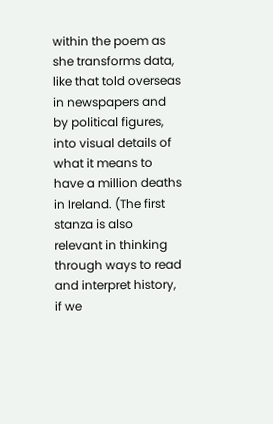within the poem as she transforms data, like that told overseas in newspapers and by political figures, into visual details of what it means to have a million deaths in Ireland. (The first stanza is also relevant in thinking through ways to read and interpret history, if we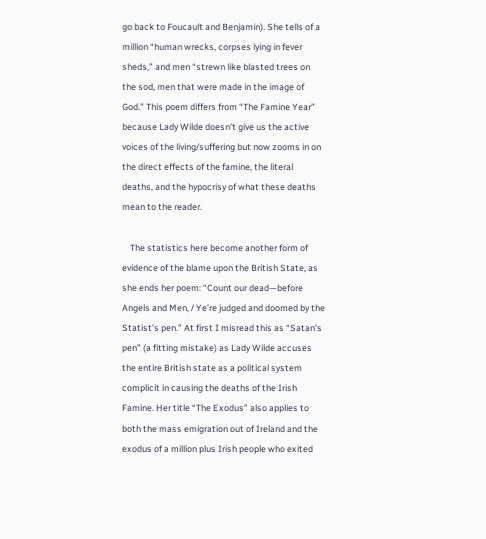go back to Foucault and Benjamin). She tells of a million “human wrecks, corpses lying in fever sheds,” and men “strewn like blasted trees on the sod, men that were made in the image of God.” This poem differs from “The Famine Year” because Lady Wilde doesn’t give us the active voices of the living/suffering but now zooms in on the direct effects of the famine, the literal deaths, and the hypocrisy of what these deaths mean to the reader.

    The statistics here become another form of evidence of the blame upon the British State, as she ends her poem: “Count our dead—before Angels and Men, / Ye’re judged and doomed by the Statist’s pen.” At first I misread this as “Satan’s pen” (a fitting mistake) as Lady Wilde accuses the entire British state as a political system complicit in causing the deaths of the Irish Famine. Her title “The Exodus” also applies to both the mass emigration out of Ireland and the exodus of a million plus Irish people who exited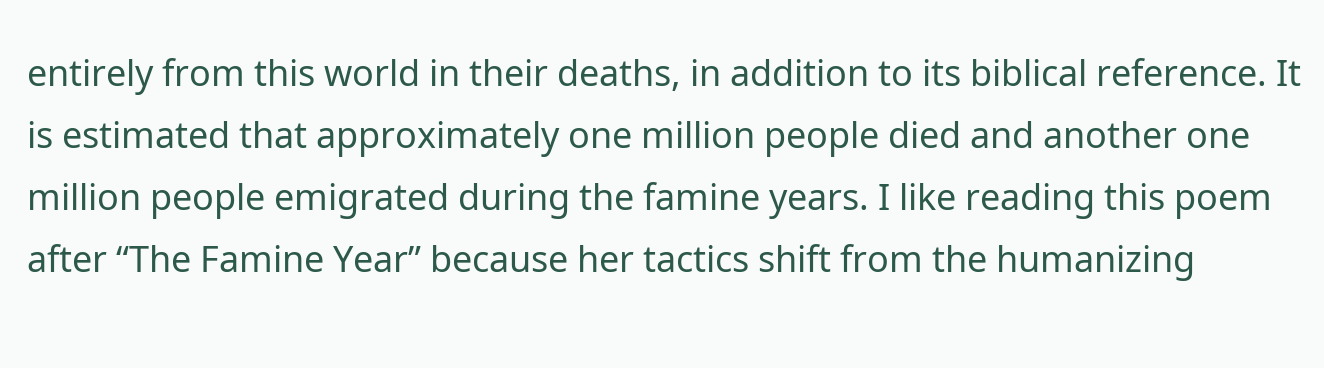entirely from this world in their deaths, in addition to its biblical reference. It is estimated that approximately one million people died and another one million people emigrated during the famine years. I like reading this poem after “The Famine Year” because her tactics shift from the humanizing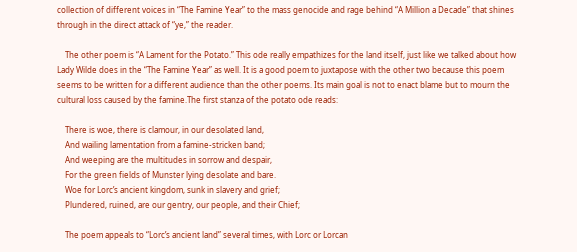collection of different voices in “The Famine Year” to the mass genocide and rage behind “A Million a Decade” that shines through in the direct attack of “ye,” the reader.

    The other poem is “A Lament for the Potato.” This ode really empathizes for the land itself, just like we talked about how Lady Wilde does in the “The Famine Year” as well. It is a good poem to juxtapose with the other two because this poem seems to be written for a different audience than the other poems. Its main goal is not to enact blame but to mourn the cultural loss caused by the famine.The first stanza of the potato ode reads:

    There is woe, there is clamour, in our desolated land,
    And wailing lamentation from a famine‐stricken band;
    And weeping are the multitudes in sorrow and despair,
    For the green fields of Munster lying desolate and bare.
    Woe for Lorc’s ancient kingdom, sunk in slavery and grief;
    Plundered, ruined, are our gentry, our people, and their Chief;

    The poem appeals to “Lorc’s ancient land” several times, with Lorc or Lorcan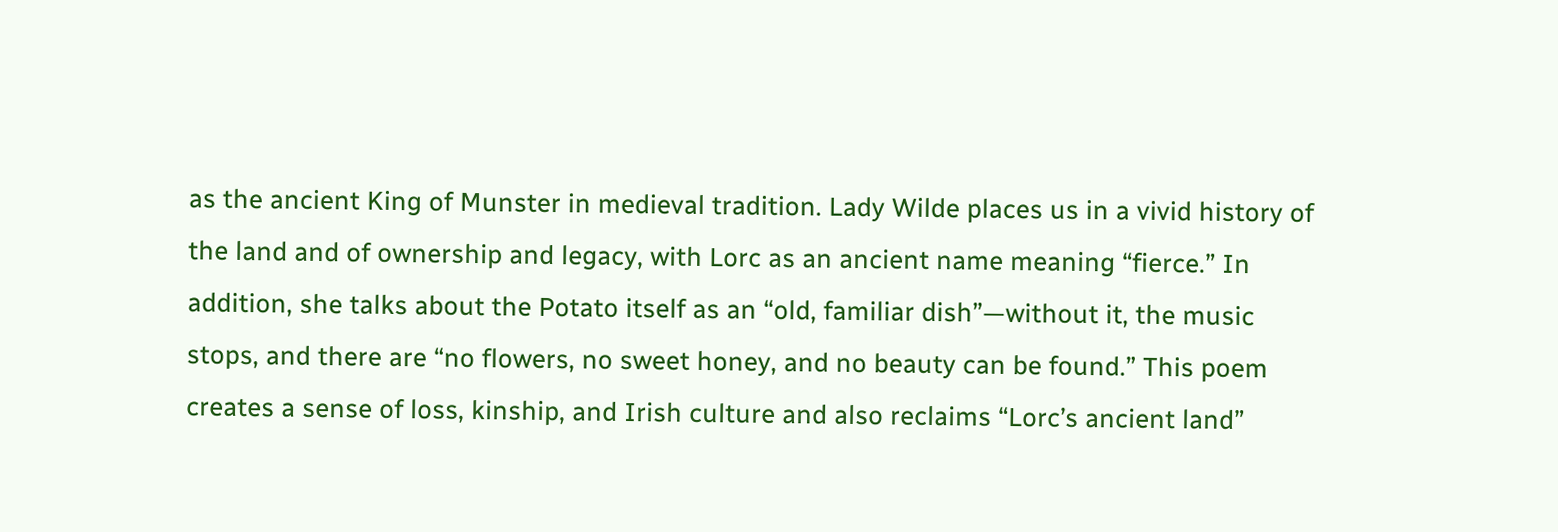as the ancient King of Munster in medieval tradition. Lady Wilde places us in a vivid history of the land and of ownership and legacy, with Lorc as an ancient name meaning “fierce.” In addition, she talks about the Potato itself as an “old, familiar dish”—without it, the music stops, and there are “no flowers, no sweet honey, and no beauty can be found.” This poem creates a sense of loss, kinship, and Irish culture and also reclaims “Lorc’s ancient land”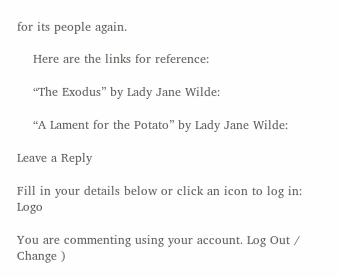for its people again.

    Here are the links for reference:

    “The Exodus” by Lady Jane Wilde:

    “A Lament for the Potato” by Lady Jane Wilde:

Leave a Reply

Fill in your details below or click an icon to log in: Logo

You are commenting using your account. Log Out /  Change )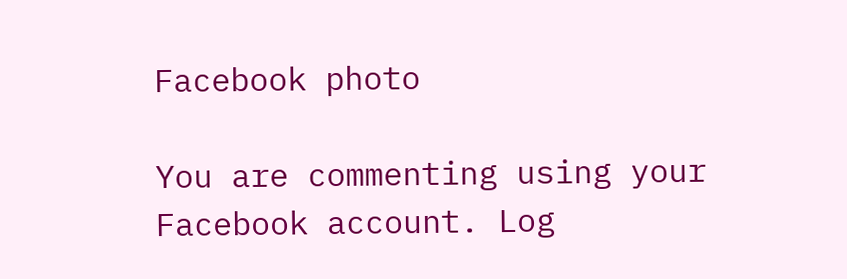Facebook photo

You are commenting using your Facebook account. Log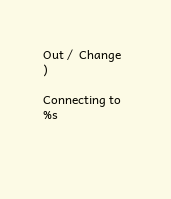Out /  Change )

Connecting to %s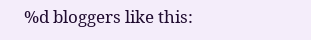%d bloggers like this: